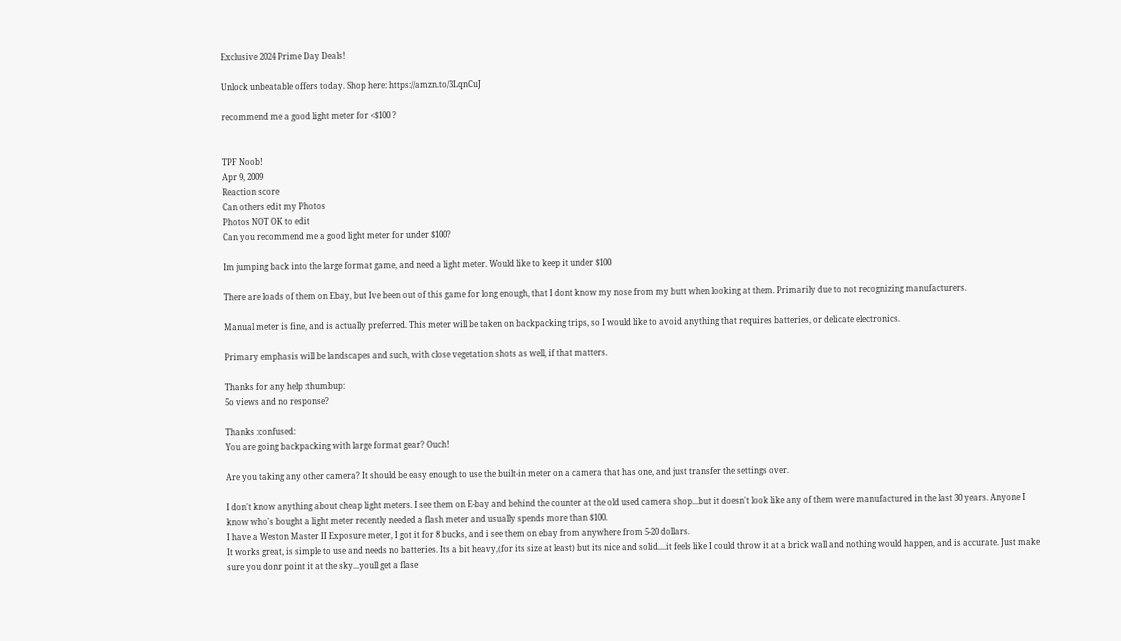Exclusive 2024 Prime Day Deals!

Unlock unbeatable offers today. Shop here: https://amzn.to/3LqnCuJ

recommend me a good light meter for <$100 ?


TPF Noob!
Apr 9, 2009
Reaction score
Can others edit my Photos
Photos NOT OK to edit
Can you recommend me a good light meter for under $100?

Im jumping back into the large format game, and need a light meter. Would like to keep it under $100

There are loads of them on Ebay, but Ive been out of this game for long enough, that I dont know my nose from my butt when looking at them. Primarily due to not recognizing manufacturers.

Manual meter is fine, and is actually preferred. This meter will be taken on backpacking trips, so I would like to avoid anything that requires batteries, or delicate electronics.

Primary emphasis will be landscapes and such, with close vegetation shots as well, if that matters.

Thanks for any help :thumbup:
5o views and no response?

Thanks :confused:
You are going backpacking with large format gear? Ouch!

Are you taking any other camera? It should be easy enough to use the built-in meter on a camera that has one, and just transfer the settings over.

I don't know anything about cheap light meters. I see them on E-bay and behind the counter at the old used camera shop...but it doesn't look like any of them were manufactured in the last 30 years. Anyone I know who's bought a light meter recently needed a flash meter and usually spends more than $100.
I have a Weston Master II Exposure meter, I got it for 8 bucks, and i see them on ebay from anywhere from 5-20 dollars.
It works great, is simple to use and needs no batteries. Its a bit heavy,(for its size at least) but its nice and solid....it feels like I could throw it at a brick wall and nothing would happen, and is accurate. Just make sure you donr point it at the sky...youll get a flase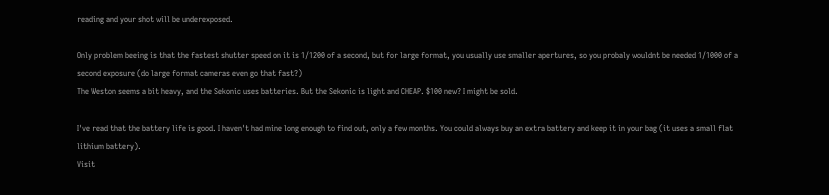reading and your shot will be underexposed.

Only problem beeing is that the fastest shutter speed on it is 1/1200 of a second, but for large format, you usually use smaller apertures, so you probaly wouldnt be needed 1/1000 of a second exposure (do large format cameras even go that fast?)
The Weston seems a bit heavy, and the Sekonic uses batteries. But the Sekonic is light and CHEAP. $100 new? I might be sold.

I've read that the battery life is good. I haven't had mine long enough to find out, only a few months. You could always buy an extra battery and keep it in your bag (it uses a small flat lithium battery).
Visit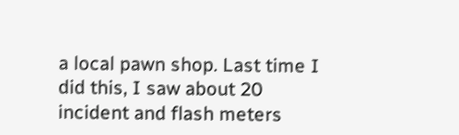a local pawn shop. Last time I did this, I saw about 20 incident and flash meters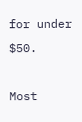for under $50.

Most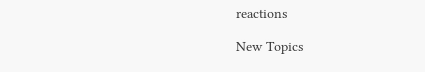reactions

New Topics